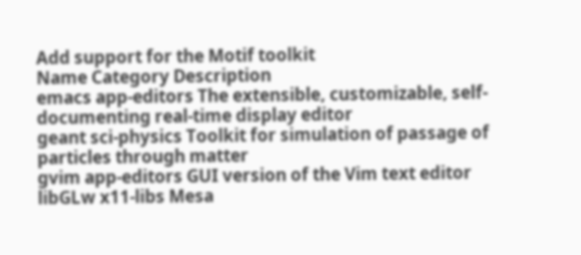Add support for the Motif toolkit
Name Category Description
emacs app-editors The extensible, customizable, self-documenting real-time display editor
geant sci-physics Toolkit for simulation of passage of particles through matter
gvim app-editors GUI version of the Vim text editor
libGLw x11-libs Mesa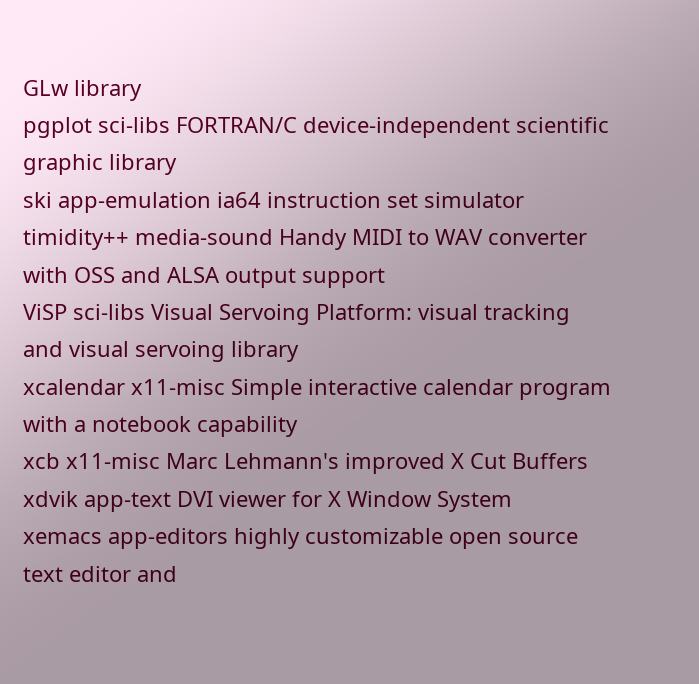GLw library
pgplot sci-libs FORTRAN/C device-independent scientific graphic library
ski app-emulation ia64 instruction set simulator
timidity++ media-sound Handy MIDI to WAV converter with OSS and ALSA output support
ViSP sci-libs Visual Servoing Platform: visual tracking and visual servoing library
xcalendar x11-misc Simple interactive calendar program with a notebook capability
xcb x11-misc Marc Lehmann's improved X Cut Buffers
xdvik app-text DVI viewer for X Window System
xemacs app-editors highly customizable open source text editor and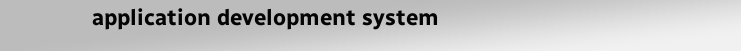application development system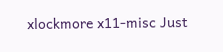xlockmore x11-misc Just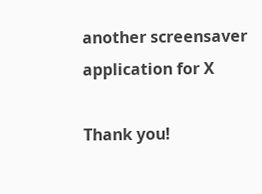another screensaver application for X

Thank you!